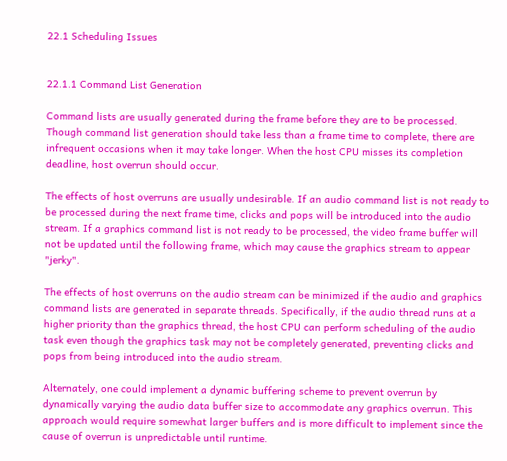22.1 Scheduling Issues


22.1.1 Command List Generation

Command lists are usually generated during the frame before they are to be processed. Though command list generation should take less than a frame time to complete, there are infrequent occasions when it may take longer. When the host CPU misses its completion deadline, host overrun should occur.

The effects of host overruns are usually undesirable. If an audio command list is not ready to be processed during the next frame time, clicks and pops will be introduced into the audio stream. If a graphics command list is not ready to be processed, the video frame buffer will not be updated until the following frame, which may cause the graphics stream to appear "jerky".

The effects of host overruns on the audio stream can be minimized if the audio and graphics command lists are generated in separate threads. Specifically, if the audio thread runs at a higher priority than the graphics thread, the host CPU can perform scheduling of the audio task even though the graphics task may not be completely generated, preventing clicks and pops from being introduced into the audio stream.

Alternately, one could implement a dynamic buffering scheme to prevent overrun by dynamically varying the audio data buffer size to accommodate any graphics overrun. This approach would require somewhat larger buffers and is more difficult to implement since the cause of overrun is unpredictable until runtime.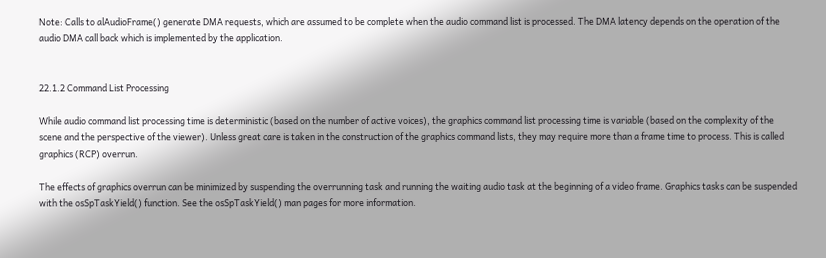Note: Calls to alAudioFrame() generate DMA requests, which are assumed to be complete when the audio command list is processed. The DMA latency depends on the operation of the audio DMA call back which is implemented by the application.


22.1.2 Command List Processing

While audio command list processing time is deterministic (based on the number of active voices), the graphics command list processing time is variable (based on the complexity of the scene and the perspective of the viewer). Unless great care is taken in the construction of the graphics command lists, they may require more than a frame time to process. This is called graphics (RCP) overrun.

The effects of graphics overrun can be minimized by suspending the overrunning task and running the waiting audio task at the beginning of a video frame. Graphics tasks can be suspended with the osSpTaskYield() function. See the osSpTaskYield() man pages for more information.